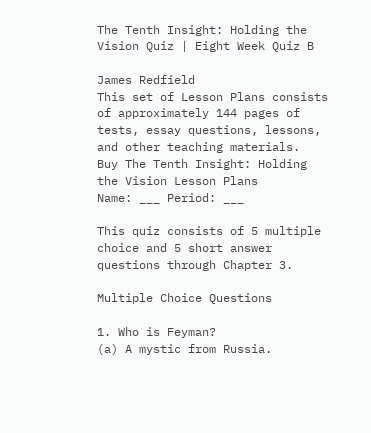The Tenth Insight: Holding the Vision Quiz | Eight Week Quiz B

James Redfield
This set of Lesson Plans consists of approximately 144 pages of tests, essay questions, lessons, and other teaching materials.
Buy The Tenth Insight: Holding the Vision Lesson Plans
Name: ___ Period: ___

This quiz consists of 5 multiple choice and 5 short answer questions through Chapter 3.

Multiple Choice Questions

1. Who is Feyman?
(a) A mystic from Russia.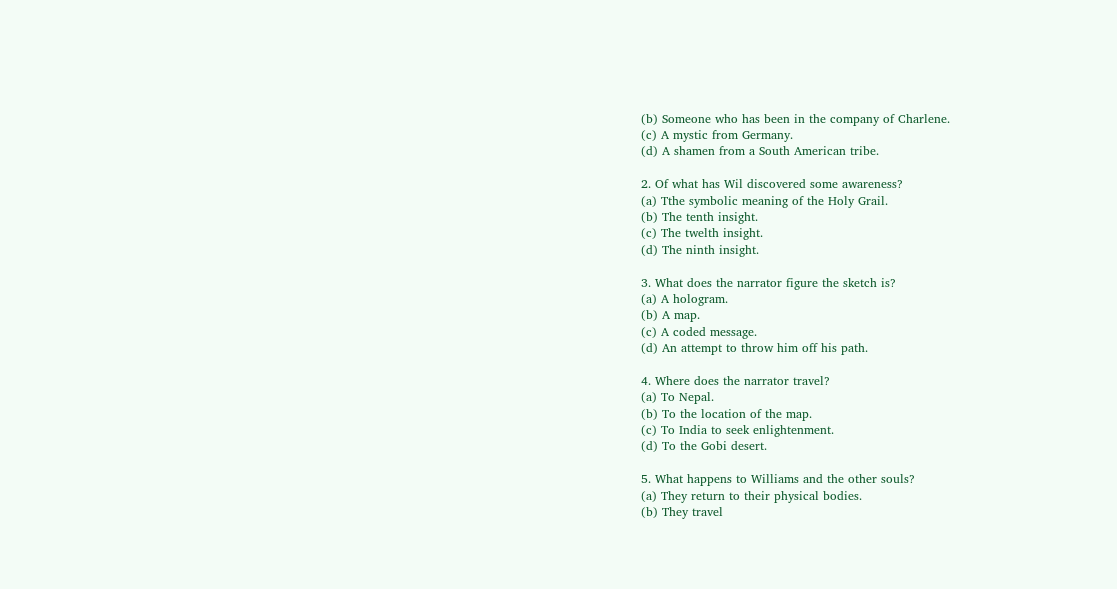(b) Someone who has been in the company of Charlene.
(c) A mystic from Germany.
(d) A shamen from a South American tribe.

2. Of what has Wil discovered some awareness?
(a) Tthe symbolic meaning of the Holy Grail.
(b) The tenth insight.
(c) The twelth insight.
(d) The ninth insight.

3. What does the narrator figure the sketch is?
(a) A hologram.
(b) A map.
(c) A coded message.
(d) An attempt to throw him off his path.

4. Where does the narrator travel?
(a) To Nepal.
(b) To the location of the map.
(c) To India to seek enlightenment.
(d) To the Gobi desert.

5. What happens to Williams and the other souls?
(a) They return to their physical bodies.
(b) They travel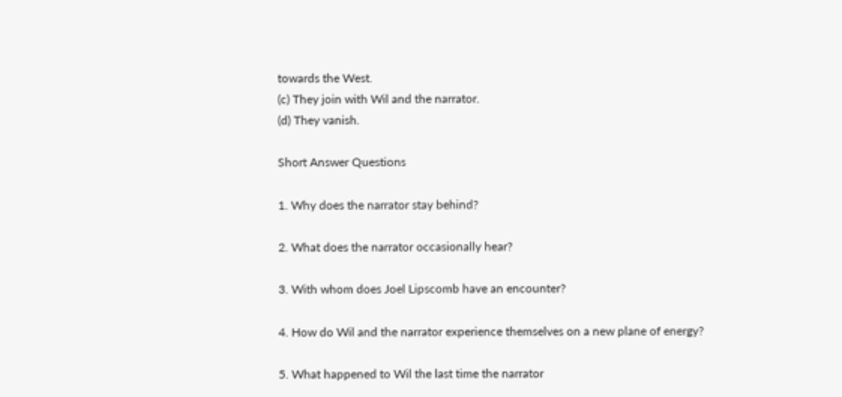towards the West.
(c) They join with Wil and the narrator.
(d) They vanish.

Short Answer Questions

1. Why does the narrator stay behind?

2. What does the narrator occasionally hear?

3. With whom does Joel Lipscomb have an encounter?

4. How do Wil and the narrator experience themselves on a new plane of energy?

5. What happened to Wil the last time the narrator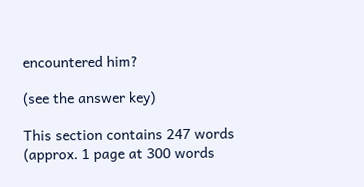encountered him?

(see the answer key)

This section contains 247 words
(approx. 1 page at 300 words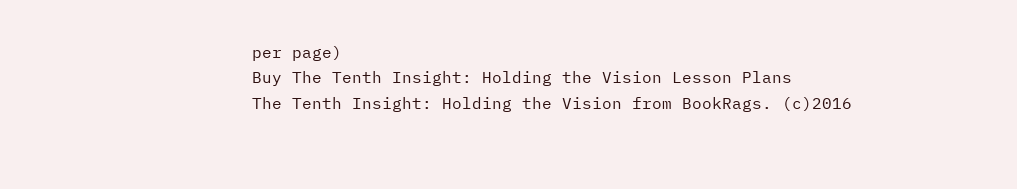per page)
Buy The Tenth Insight: Holding the Vision Lesson Plans
The Tenth Insight: Holding the Vision from BookRags. (c)2016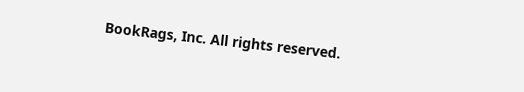BookRags, Inc. All rights reserved.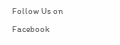Follow Us on Facebook